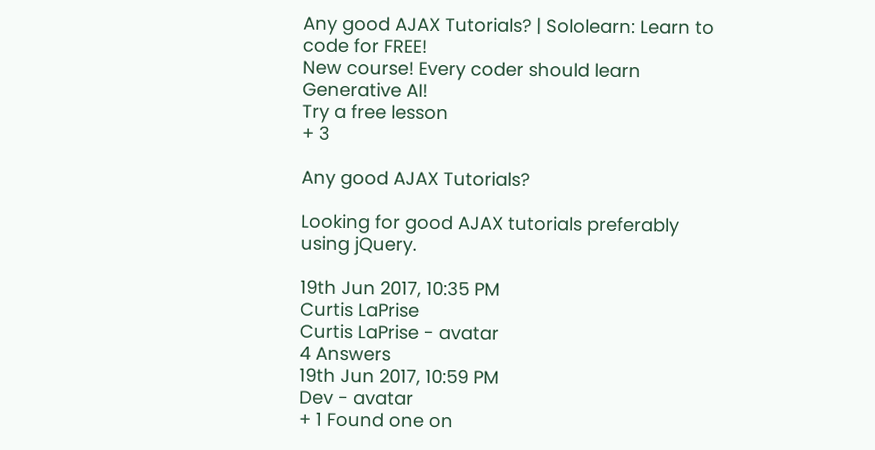Any good AJAX Tutorials? | Sololearn: Learn to code for FREE!
New course! Every coder should learn Generative AI!
Try a free lesson
+ 3

Any good AJAX Tutorials?

Looking for good AJAX tutorials preferably using jQuery.

19th Jun 2017, 10:35 PM
Curtis LaPrise
Curtis LaPrise - avatar
4 Answers
19th Jun 2017, 10:59 PM
Dev - avatar
+ 1 Found one on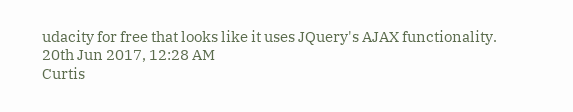udacity for free that looks like it uses JQuery's AJAX functionality.
20th Jun 2017, 12:28 AM
Curtis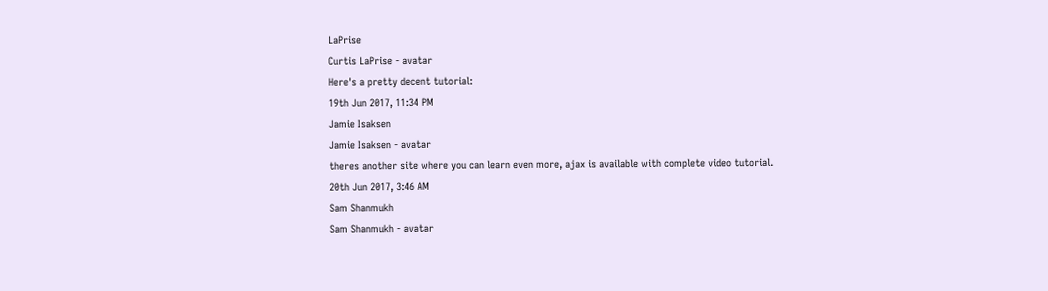LaPrise
Curtis LaPrise - avatar
Here's a pretty decent tutorial:
19th Jun 2017, 11:34 PM
Jamie Isaksen
Jamie Isaksen - avatar
theres another site where you can learn even more, ajax is available with complete video tutorial.
20th Jun 2017, 3:46 AM
Sam Shanmukh
Sam Shanmukh - avatar